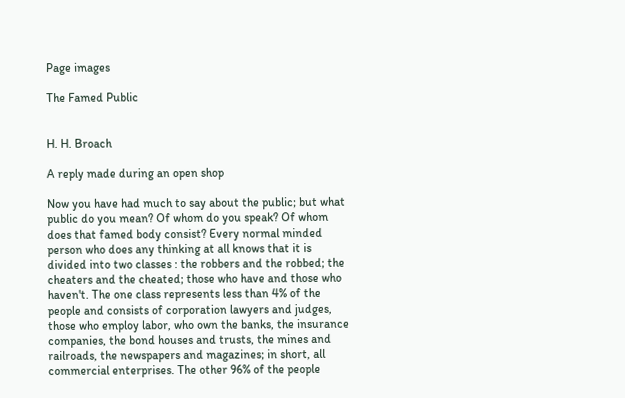Page images

The Famed Public


H. H. Broach

A reply made during an open shop

Now you have had much to say about the public; but what public do you mean? Of whom do you speak? Of whom does that famed body consist? Every normal minded person who does any thinking at all knows that it is divided into two classes : the robbers and the robbed; the cheaters and the cheated; those who have and those who haven't. The one class represents less than 4% of the people and consists of corporation lawyers and judges, those who employ labor, who own the banks, the insurance companies, the bond houses and trusts, the mines and railroads, the newspapers and magazines; in short, all commercial enterprises. The other 96% of the people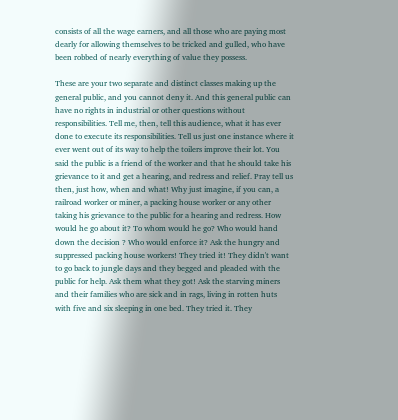consists of all the wage earners, and all those who are paying most dearly for allowing themselves to be tricked and gulled, who have been robbed of nearly everything of value they possess.

These are your two separate and distinct classes making up the general public, and you cannot deny it. And this general public can have no rights in industrial or other questions without responsibilities. Tell me, then, tell this audience, what it has ever done to execute its responsibilities. Tell us just one instance where it ever went out of its way to help the toilers improve their lot. You said the public is a friend of the worker and that he should take his grievance to it and get a hearing, and redress and relief. Pray tell us then, just how, when and what! Why just imagine, if you can, a railroad worker or miner, a packing house worker or any other taking his grievance to the public for a hearing and redress. How would he go about it? To whom would he go? Who would hand down the decision ? Who would enforce it? Ask the hungry and suppressed packing house workers! They tried it! They didn't want to go back to jungle days and they begged and pleaded with the public for help. Ask them what they got! Ask the starving miners and their families who are sick and in rags, living in rotten huts with five and six sleeping in one bed. They tried it. They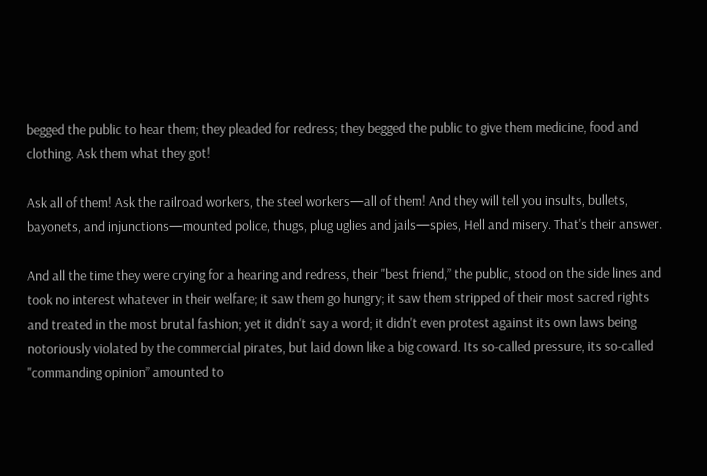begged the public to hear them; they pleaded for redress; they begged the public to give them medicine, food and clothing. Ask them what they got!

Ask all of them! Ask the railroad workers, the steel workers—all of them! And they will tell you insults, bullets, bayonets, and injunctions—mounted police, thugs, plug uglies and jails—spies, Hell and misery. That's their answer.

And all the time they were crying for a hearing and redress, their "best friend,” the public, stood on the side lines and took no interest whatever in their welfare; it saw them go hungry; it saw them stripped of their most sacred rights and treated in the most brutal fashion; yet it didn't say a word; it didn't even protest against its own laws being notoriously violated by the commercial pirates, but laid down like a big coward. Its so-called pressure, its so-called "commanding opinion” amounted to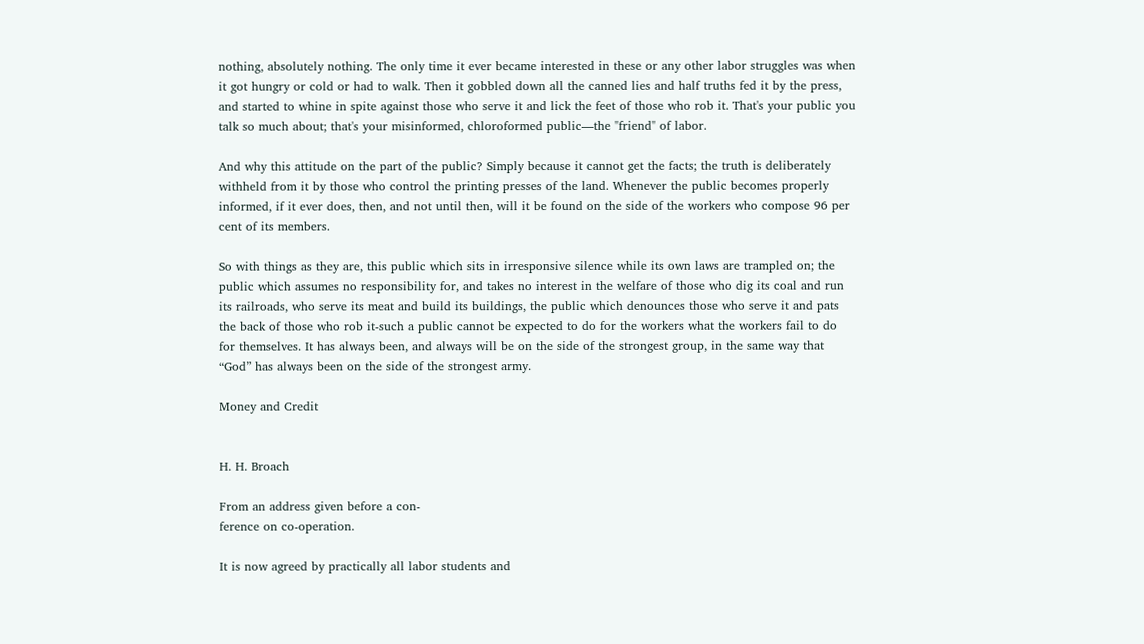nothing, absolutely nothing. The only time it ever became interested in these or any other labor struggles was when it got hungry or cold or had to walk. Then it gobbled down all the canned lies and half truths fed it by the press, and started to whine in spite against those who serve it and lick the feet of those who rob it. That's your public you talk so much about; that's your misinformed, chloroformed public—the "friend" of labor.

And why this attitude on the part of the public? Simply because it cannot get the facts; the truth is deliberately withheld from it by those who control the printing presses of the land. Whenever the public becomes properly informed, if it ever does, then, and not until then, will it be found on the side of the workers who compose 96 per cent of its members.

So with things as they are, this public which sits in irresponsive silence while its own laws are trampled on; the public which assumes no responsibility for, and takes no interest in the welfare of those who dig its coal and run its railroads, who serve its meat and build its buildings, the public which denounces those who serve it and pats the back of those who rob it-such a public cannot be expected to do for the workers what the workers fail to do for themselves. It has always been, and always will be on the side of the strongest group, in the same way that “God” has always been on the side of the strongest army.

Money and Credit


H. H. Broach

From an address given before a con-
ference on co-operation.

It is now agreed by practically all labor students and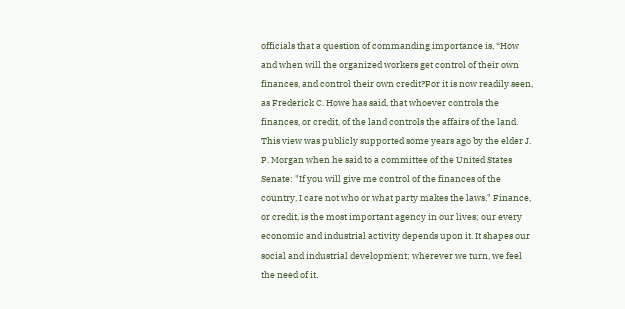officials that a question of commanding importance is, “How and when will the organized workers get control of their own finances, and control their own credit?For it is now readily seen, as Frederick C. Howe has said, that whoever controls the finances, or credit, of the land controls the affairs of the land. This view was publicly supported some years ago by the elder J. P. Morgan when he said to a committee of the United States Senate: "If you will give me control of the finances of the country, I care not who or what party makes the laws." Finance, or credit, is the most important agency in our lives; our every economic and industrial activity depends upon it. It shapes our social and industrial development; wherever we turn, we feel the need of it.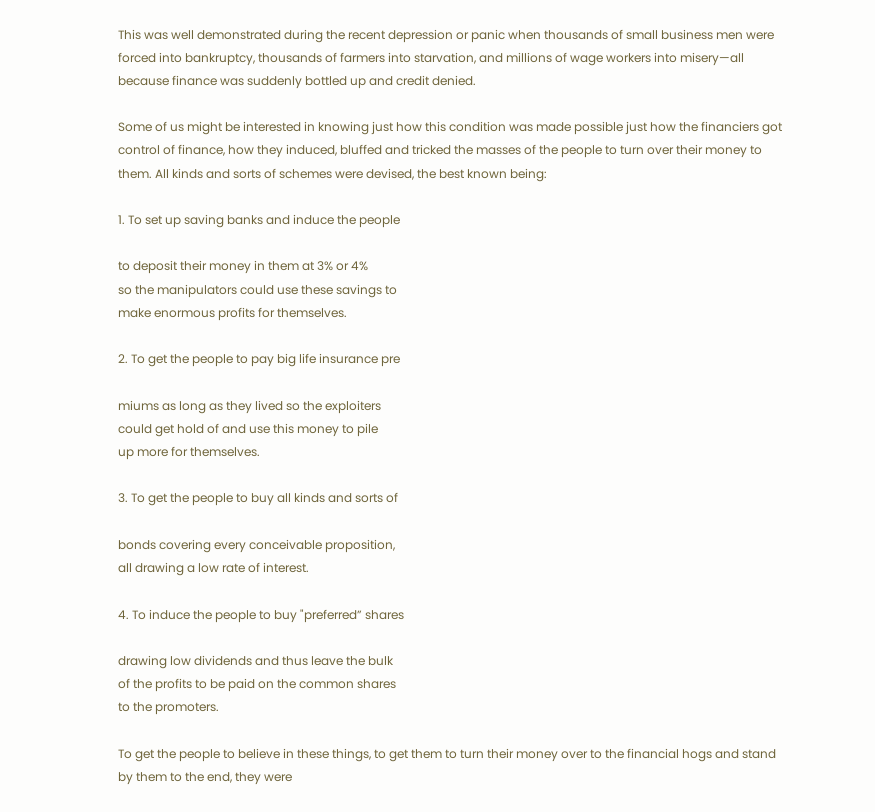This was well demonstrated during the recent depression or panic when thousands of small business men were forced into bankruptcy, thousands of farmers into starvation, and millions of wage workers into misery—all because finance was suddenly bottled up and credit denied.

Some of us might be interested in knowing just how this condition was made possible just how the financiers got control of finance, how they induced, bluffed and tricked the masses of the people to turn over their money to them. All kinds and sorts of schemes were devised, the best known being:

1. To set up saving banks and induce the people

to deposit their money in them at 3% or 4%
so the manipulators could use these savings to
make enormous profits for themselves.

2. To get the people to pay big life insurance pre

miums as long as they lived so the exploiters
could get hold of and use this money to pile
up more for themselves.

3. To get the people to buy all kinds and sorts of

bonds covering every conceivable proposition,
all drawing a low rate of interest.

4. To induce the people to buy "preferred” shares

drawing low dividends and thus leave the bulk
of the profits to be paid on the common shares
to the promoters.

To get the people to believe in these things, to get them to turn their money over to the financial hogs and stand by them to the end, they were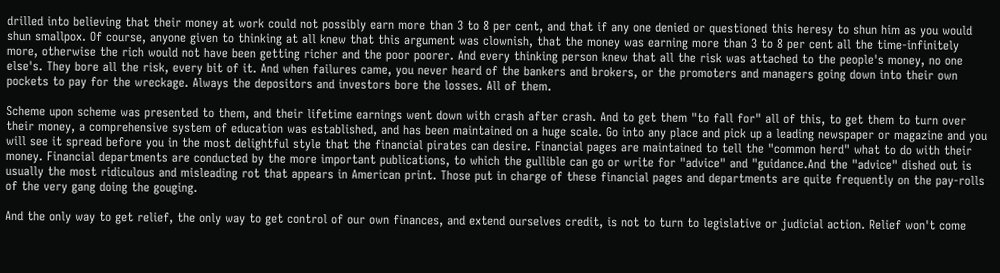drilled into believing that their money at work could not possibly earn more than 3 to 8 per cent, and that if any one denied or questioned this heresy to shun him as you would shun smallpox. Of course, anyone given to thinking at all knew that this argument was clownish, that the money was earning more than 3 to 8 per cent all the time-infinitely more, otherwise the rich would not have been getting richer and the poor poorer. And every thinking person knew that all the risk was attached to the people's money, no one else's. They bore all the risk, every bit of it. And when failures came, you never heard of the bankers and brokers, or the promoters and managers going down into their own pockets to pay for the wreckage. Always the depositors and investors bore the losses. All of them.

Scheme upon scheme was presented to them, and their lifetime earnings went down with crash after crash. And to get them "to fall for" all of this, to get them to turn over their money, a comprehensive system of education was established, and has been maintained on a huge scale. Go into any place and pick up a leading newspaper or magazine and you will see it spread before you in the most delightful style that the financial pirates can desire. Financial pages are maintained to tell the "common herd" what to do with their money. Financial departments are conducted by the more important publications, to which the gullible can go or write for "advice" and "guidance.And the "advice" dished out is usually the most ridiculous and misleading rot that appears in American print. Those put in charge of these financial pages and departments are quite frequently on the pay-rolls of the very gang doing the gouging.

And the only way to get relief, the only way to get control of our own finances, and extend ourselves credit, is not to turn to legislative or judicial action. Relief won't come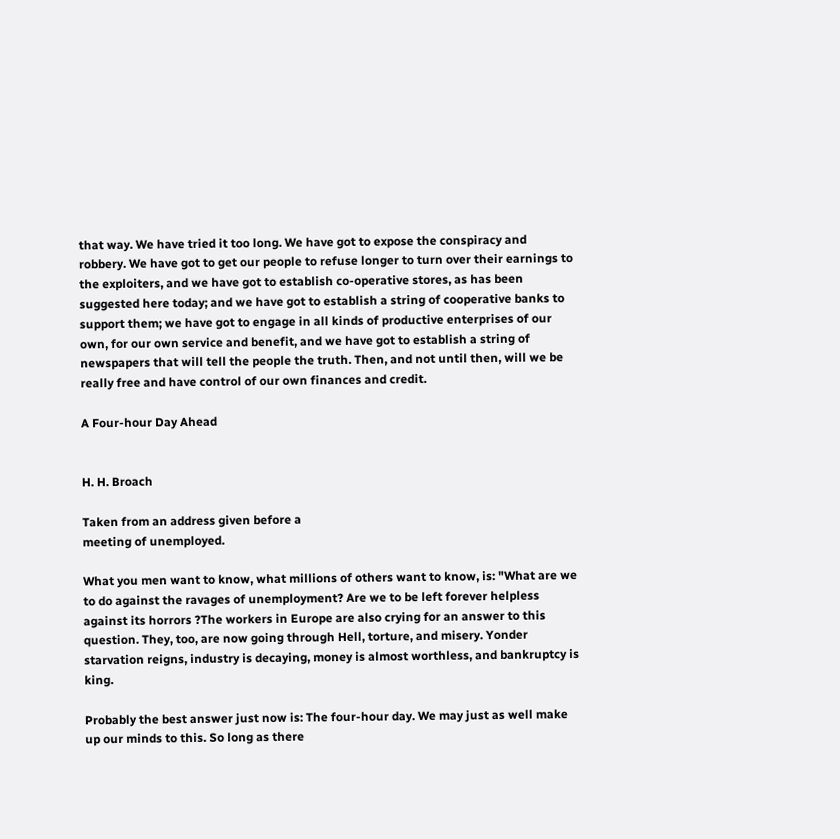that way. We have tried it too long. We have got to expose the conspiracy and robbery. We have got to get our people to refuse longer to turn over their earnings to the exploiters, and we have got to establish co-operative stores, as has been suggested here today; and we have got to establish a string of cooperative banks to support them; we have got to engage in all kinds of productive enterprises of our own, for our own service and benefit, and we have got to establish a string of newspapers that will tell the people the truth. Then, and not until then, will we be really free and have control of our own finances and credit.

A Four-hour Day Ahead


H. H. Broach

Taken from an address given before a
meeting of unemployed.

What you men want to know, what millions of others want to know, is: "What are we to do against the ravages of unemployment? Are we to be left forever helpless against its horrors ?The workers in Europe are also crying for an answer to this question. They, too, are now going through Hell, torture, and misery. Yonder starvation reigns, industry is decaying, money is almost worthless, and bankruptcy is king.

Probably the best answer just now is: The four-hour day. We may just as well make up our minds to this. So long as there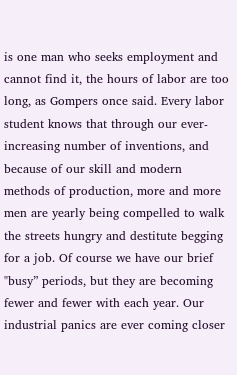is one man who seeks employment and cannot find it, the hours of labor are too long, as Gompers once said. Every labor student knows that through our ever-increasing number of inventions, and because of our skill and modern methods of production, more and more men are yearly being compelled to walk the streets hungry and destitute begging for a job. Of course we have our brief "busy” periods, but they are becoming fewer and fewer with each year. Our industrial panics are ever coming closer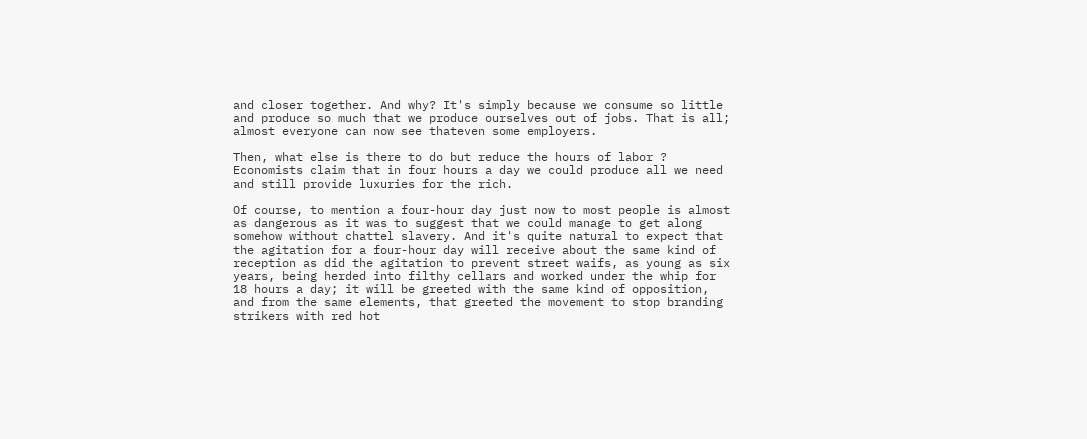and closer together. And why? It's simply because we consume so little and produce so much that we produce ourselves out of jobs. That is all; almost everyone can now see thateven some employers.

Then, what else is there to do but reduce the hours of labor ? Economists claim that in four hours a day we could produce all we need and still provide luxuries for the rich.

Of course, to mention a four-hour day just now to most people is almost as dangerous as it was to suggest that we could manage to get along somehow without chattel slavery. And it's quite natural to expect that the agitation for a four-hour day will receive about the same kind of reception as did the agitation to prevent street waifs, as young as six years, being herded into filthy cellars and worked under the whip for 18 hours a day; it will be greeted with the same kind of opposition, and from the same elements, that greeted the movement to stop branding strikers with red hot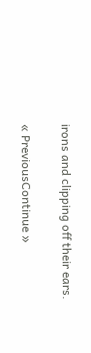irons and clipping off their ears.

« PreviousContinue »